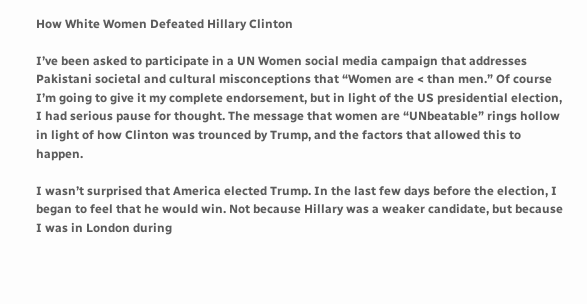How White Women Defeated Hillary Clinton

I’ve been asked to participate in a UN Women social media campaign that addresses Pakistani societal and cultural misconceptions that “Women are < than men.” Of course I’m going to give it my complete endorsement, but in light of the US presidential election, I had serious pause for thought. The message that women are “UNbeatable” rings hollow in light of how Clinton was trounced by Trump, and the factors that allowed this to happen.

I wasn’t surprised that America elected Trump. In the last few days before the election, I began to feel that he would win. Not because Hillary was a weaker candidate, but because I was in London during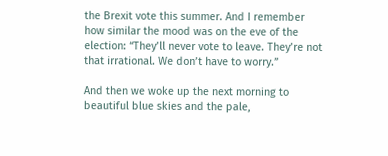the Brexit vote this summer. And I remember how similar the mood was on the eve of the election: “They’ll never vote to leave. They’re not that irrational. We don’t have to worry.”

And then we woke up the next morning to beautiful blue skies and the pale,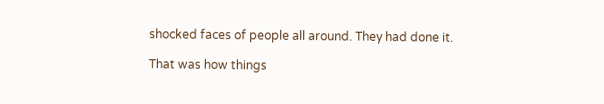shocked faces of people all around. They had done it.

That was how things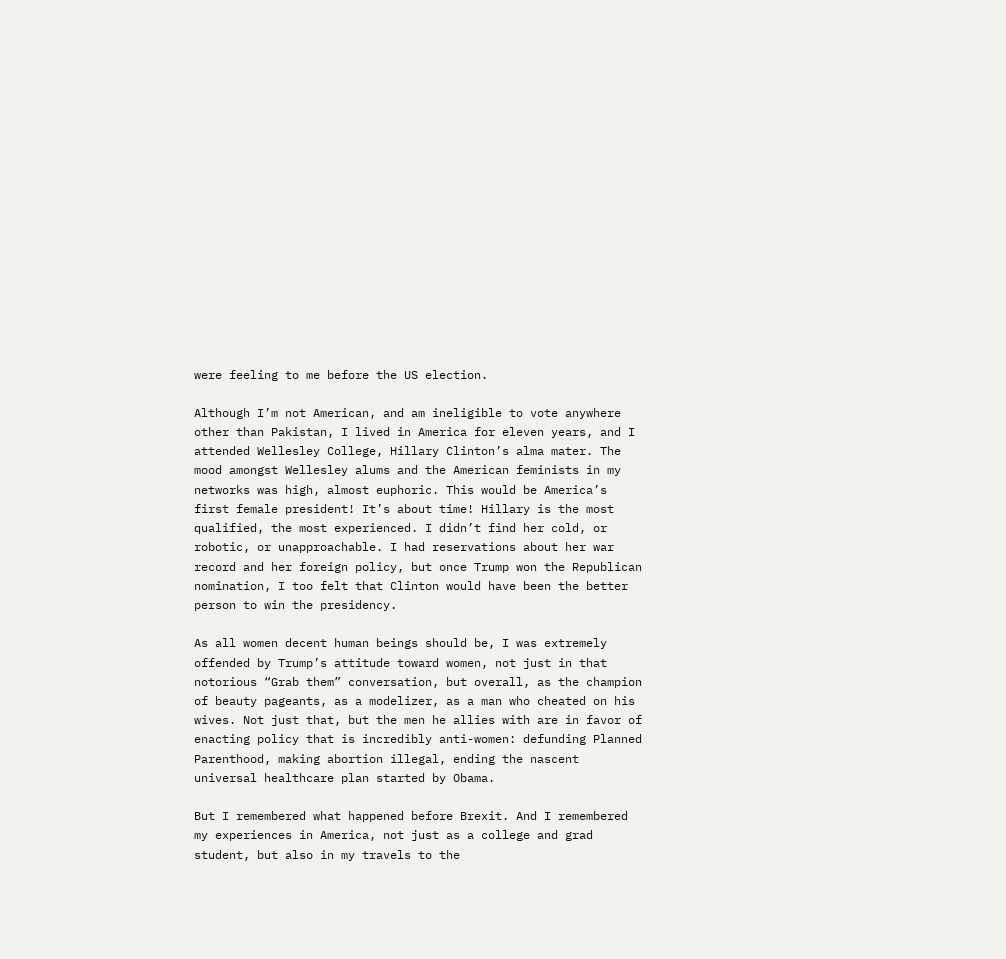were feeling to me before the US election.

Although I’m not American, and am ineligible to vote anywhere other than Pakistan, I lived in America for eleven years, and I attended Wellesley College, Hillary Clinton’s alma mater. The mood amongst Wellesley alums and the American feminists in my networks was high, almost euphoric. This would be America’s first female president! It’s about time! Hillary is the most qualified, the most experienced. I didn’t find her cold, or robotic, or unapproachable. I had reservations about her war record and her foreign policy, but once Trump won the Republican nomination, I too felt that Clinton would have been the better person to win the presidency.

As all women decent human beings should be, I was extremely offended by Trump’s attitude toward women, not just in that notorious “Grab them” conversation, but overall, as the champion of beauty pageants, as a modelizer, as a man who cheated on his wives. Not just that, but the men he allies with are in favor of enacting policy that is incredibly anti-women: defunding Planned Parenthood, making abortion illegal, ending the nascent universal healthcare plan started by Obama.

But I remembered what happened before Brexit. And I remembered my experiences in America, not just as a college and grad student, but also in my travels to the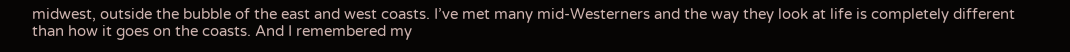midwest, outside the bubble of the east and west coasts. I’ve met many mid-Westerners and the way they look at life is completely different than how it goes on the coasts. And I remembered my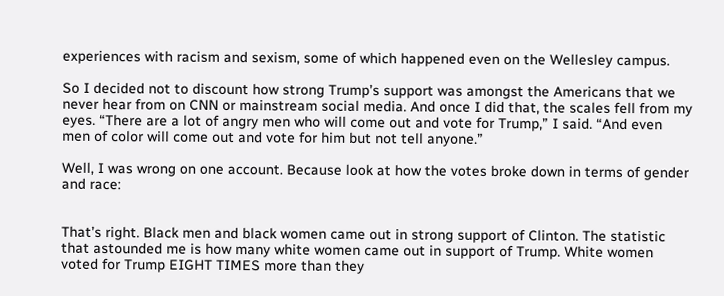experiences with racism and sexism, some of which happened even on the Wellesley campus.

So I decided not to discount how strong Trump’s support was amongst the Americans that we never hear from on CNN or mainstream social media. And once I did that, the scales fell from my eyes. “There are a lot of angry men who will come out and vote for Trump,” I said. “And even men of color will come out and vote for him but not tell anyone.”

Well, I was wrong on one account. Because look at how the votes broke down in terms of gender and race:


That’s right. Black men and black women came out in strong support of Clinton. The statistic that astounded me is how many white women came out in support of Trump. White women voted for Trump EIGHT TIMES more than they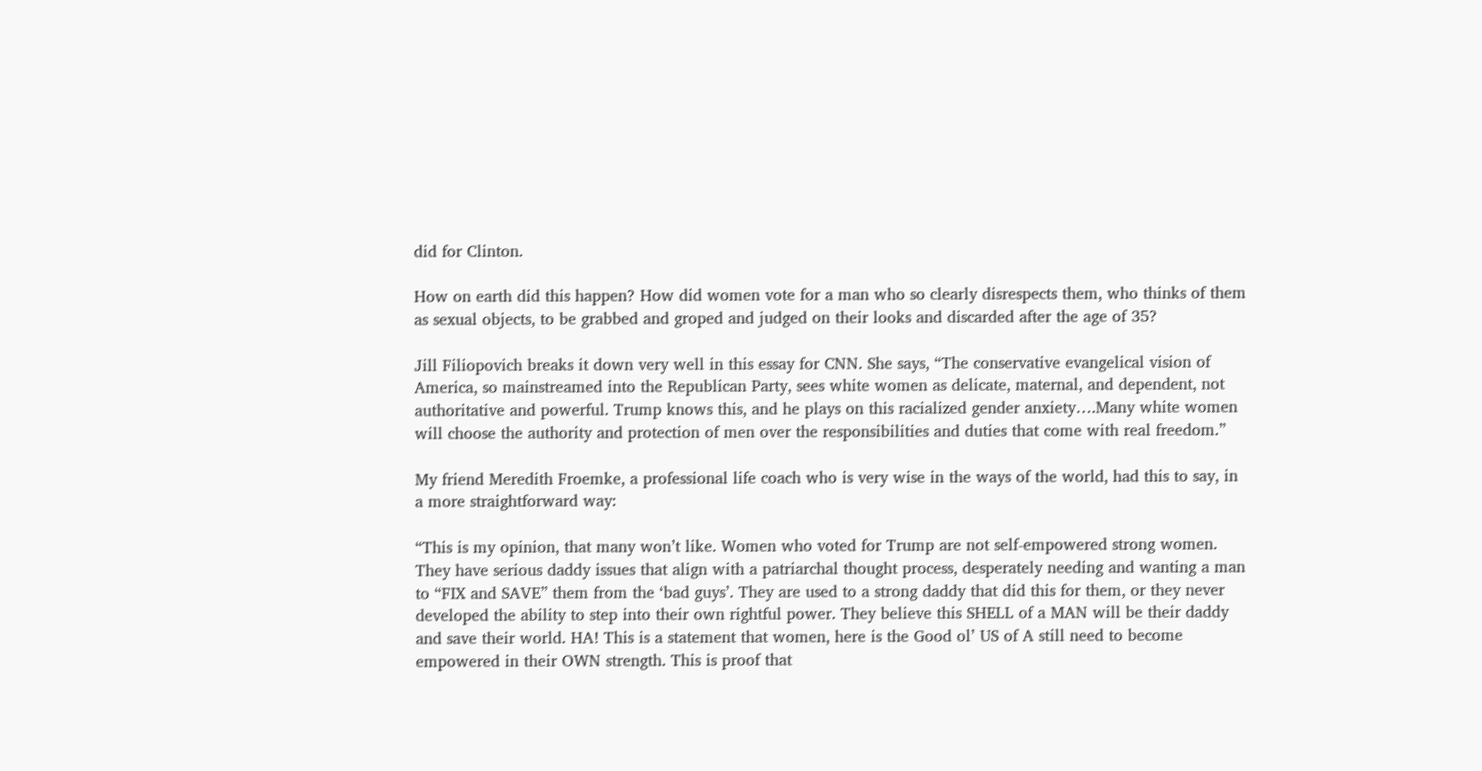did for Clinton.

How on earth did this happen? How did women vote for a man who so clearly disrespects them, who thinks of them as sexual objects, to be grabbed and groped and judged on their looks and discarded after the age of 35?

Jill Filiopovich breaks it down very well in this essay for CNN. She says, “The conservative evangelical vision of America, so mainstreamed into the Republican Party, sees white women as delicate, maternal, and dependent, not authoritative and powerful. Trump knows this, and he plays on this racialized gender anxiety….Many white women will choose the authority and protection of men over the responsibilities and duties that come with real freedom.”

My friend Meredith Froemke, a professional life coach who is very wise in the ways of the world, had this to say, in a more straightforward way:

“This is my opinion, that many won’t like. Women who voted for Trump are not self-empowered strong women. They have serious daddy issues that align with a patriarchal thought process, desperately needing and wanting a man to “FIX and SAVE” them from the ‘bad guys’. They are used to a strong daddy that did this for them, or they never developed the ability to step into their own rightful power. They believe this SHELL of a MAN will be their daddy and save their world. HA! This is a statement that women, here is the Good ol’ US of A still need to become empowered in their OWN strength. This is proof that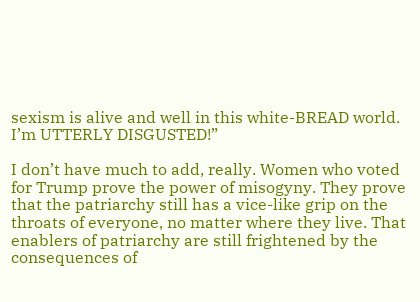sexism is alive and well in this white-BREAD world. I’m UTTERLY DISGUSTED!”

I don’t have much to add, really. Women who voted for Trump prove the power of misogyny. They prove that the patriarchy still has a vice-like grip on the throats of everyone, no matter where they live. That enablers of patriarchy are still frightened by the consequences of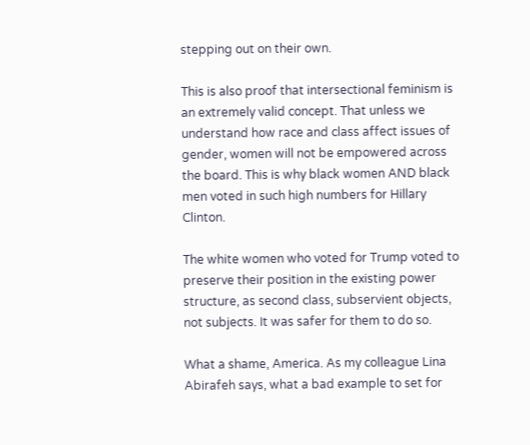stepping out on their own.

This is also proof that intersectional feminism is an extremely valid concept. That unless we understand how race and class affect issues of gender, women will not be empowered across the board. This is why black women AND black men voted in such high numbers for Hillary Clinton.

The white women who voted for Trump voted to preserve their position in the existing power structure, as second class, subservient objects, not subjects. It was safer for them to do so.

What a shame, America. As my colleague Lina Abirafeh says, what a bad example to set for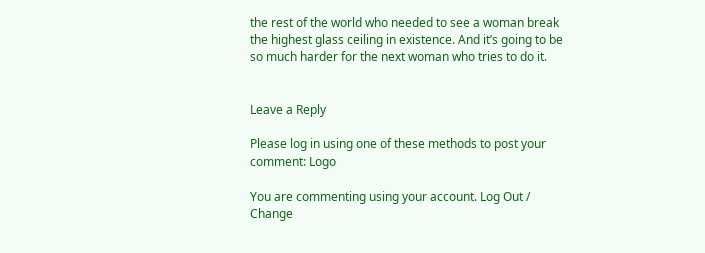the rest of the world who needed to see a woman break the highest glass ceiling in existence. And it’s going to be so much harder for the next woman who tries to do it.


Leave a Reply

Please log in using one of these methods to post your comment: Logo

You are commenting using your account. Log Out /  Change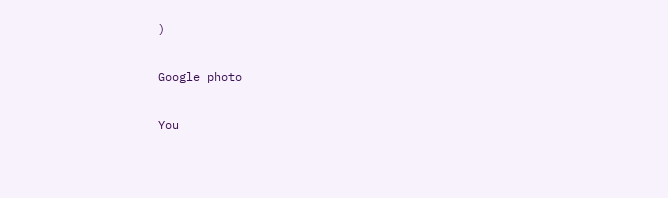)

Google photo

You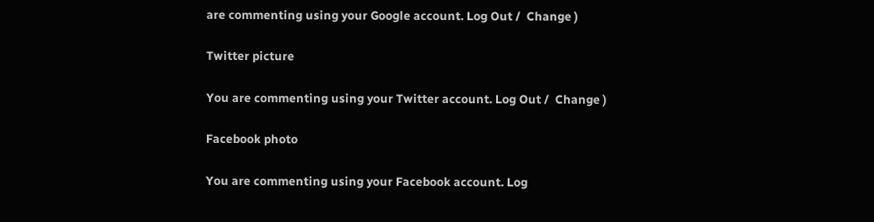are commenting using your Google account. Log Out /  Change )

Twitter picture

You are commenting using your Twitter account. Log Out /  Change )

Facebook photo

You are commenting using your Facebook account. Log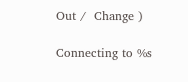Out /  Change )

Connecting to %s